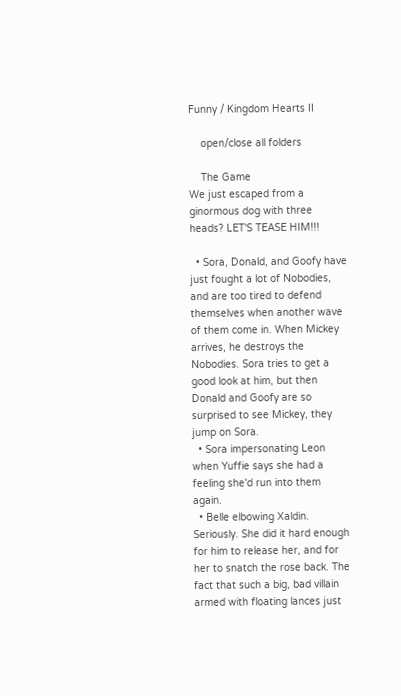Funny / Kingdom Hearts II

    open/close all folders

    The Game
We just escaped from a ginormous dog with three heads? LET'S TEASE HIM!!!

  • Sora, Donald, and Goofy have just fought a lot of Nobodies, and are too tired to defend themselves when another wave of them come in. When Mickey arrives, he destroys the Nobodies. Sora tries to get a good look at him, but then Donald and Goofy are so surprised to see Mickey, they jump on Sora.
  • Sora impersonating Leon when Yuffie says she had a feeling she'd run into them again.
  • Belle elbowing Xaldin. Seriously. She did it hard enough for him to release her, and for her to snatch the rose back. The fact that such a big, bad villain armed with floating lances just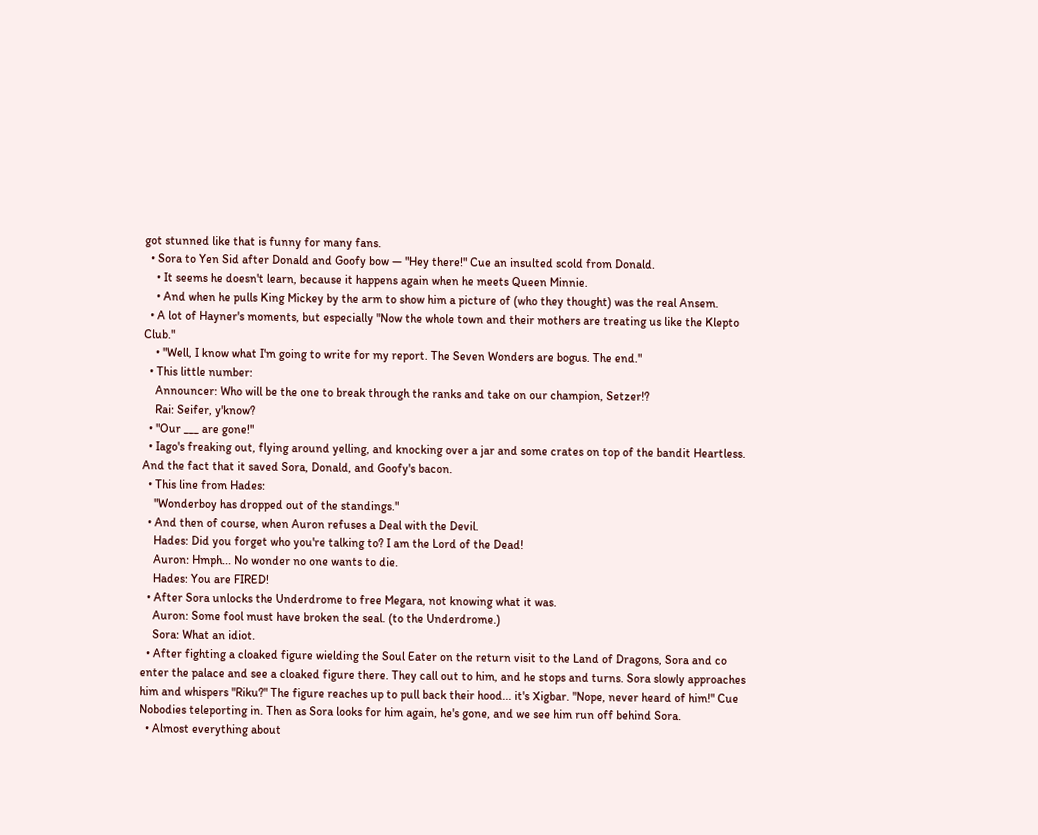got stunned like that is funny for many fans.
  • Sora to Yen Sid after Donald and Goofy bow — "Hey there!" Cue an insulted scold from Donald.
    • It seems he doesn't learn, because it happens again when he meets Queen Minnie.
    • And when he pulls King Mickey by the arm to show him a picture of (who they thought) was the real Ansem.
  • A lot of Hayner's moments, but especially "Now the whole town and their mothers are treating us like the Klepto Club."
    • "Well, I know what I'm going to write for my report. The Seven Wonders are bogus. The end."
  • This little number:
    Announcer: Who will be the one to break through the ranks and take on our champion, Setzer!?
    Rai: Seifer, y'know?
  • "Our ___ are gone!"
  • Iago's freaking out, flying around yelling, and knocking over a jar and some crates on top of the bandit Heartless. And the fact that it saved Sora, Donald, and Goofy's bacon.
  • This line from Hades:
    "Wonderboy has dropped out of the standings."
  • And then of course, when Auron refuses a Deal with the Devil.
    Hades: Did you forget who you're talking to? I am the Lord of the Dead!
    Auron: Hmph... No wonder no one wants to die.
    Hades: You are FIRED!
  • After Sora unlocks the Underdrome to free Megara, not knowing what it was.
    Auron: Some fool must have broken the seal. (to the Underdrome.)
    Sora: What an idiot.
  • After fighting a cloaked figure wielding the Soul Eater on the return visit to the Land of Dragons, Sora and co enter the palace and see a cloaked figure there. They call out to him, and he stops and turns. Sora slowly approaches him and whispers "Riku?" The figure reaches up to pull back their hood... it's Xigbar. "Nope, never heard of him!" Cue Nobodies teleporting in. Then as Sora looks for him again, he's gone, and we see him run off behind Sora.
  • Almost everything about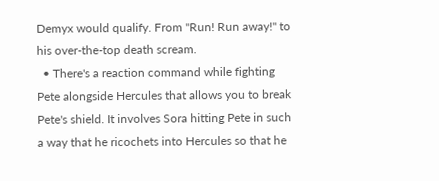Demyx would qualify. From "Run! Run away!" to his over-the-top death scream.
  • There's a reaction command while fighting Pete alongside Hercules that allows you to break Pete's shield. It involves Sora hitting Pete in such a way that he ricochets into Hercules so that he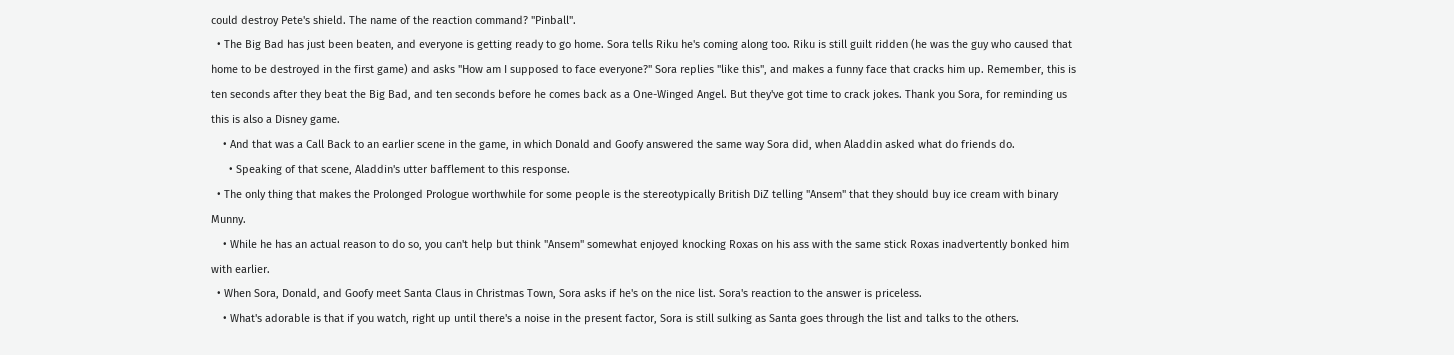could destroy Pete's shield. The name of the reaction command? "Pinball".
  • The Big Bad has just been beaten, and everyone is getting ready to go home. Sora tells Riku he's coming along too. Riku is still guilt ridden (he was the guy who caused that home to be destroyed in the first game) and asks "How am I supposed to face everyone?" Sora replies "like this", and makes a funny face that cracks him up. Remember, this is ten seconds after they beat the Big Bad, and ten seconds before he comes back as a One-Winged Angel. But they've got time to crack jokes. Thank you Sora, for reminding us this is also a Disney game.
    • And that was a Call Back to an earlier scene in the game, in which Donald and Goofy answered the same way Sora did, when Aladdin asked what do friends do.
      • Speaking of that scene, Aladdin's utter bafflement to this response.
  • The only thing that makes the Prolonged Prologue worthwhile for some people is the stereotypically British DiZ telling "Ansem" that they should buy ice cream with binary Munny.
    • While he has an actual reason to do so, you can't help but think "Ansem" somewhat enjoyed knocking Roxas on his ass with the same stick Roxas inadvertently bonked him with earlier.
  • When Sora, Donald, and Goofy meet Santa Claus in Christmas Town, Sora asks if he's on the nice list. Sora's reaction to the answer is priceless.
    • What's adorable is that if you watch, right up until there's a noise in the present factor, Sora is still sulking as Santa goes through the list and talks to the others.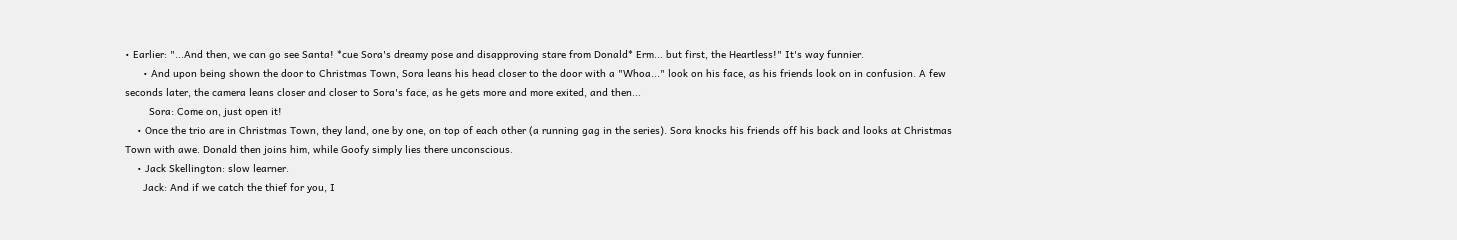• Earlier: "...And then, we can go see Santa! *cue Sora's dreamy pose and disapproving stare from Donald* Erm... but first, the Heartless!" It's way funnier.
      • And upon being shown the door to Christmas Town, Sora leans his head closer to the door with a "Whoa..." look on his face, as his friends look on in confusion. A few seconds later, the camera leans closer and closer to Sora's face, as he gets more and more exited, and then...
        Sora: Come on, just open it!
    • Once the trio are in Christmas Town, they land, one by one, on top of each other (a running gag in the series). Sora knocks his friends off his back and looks at Christmas Town with awe. Donald then joins him, while Goofy simply lies there unconscious.
    • Jack Skellington: slow learner.
      Jack: And if we catch the thief for you, I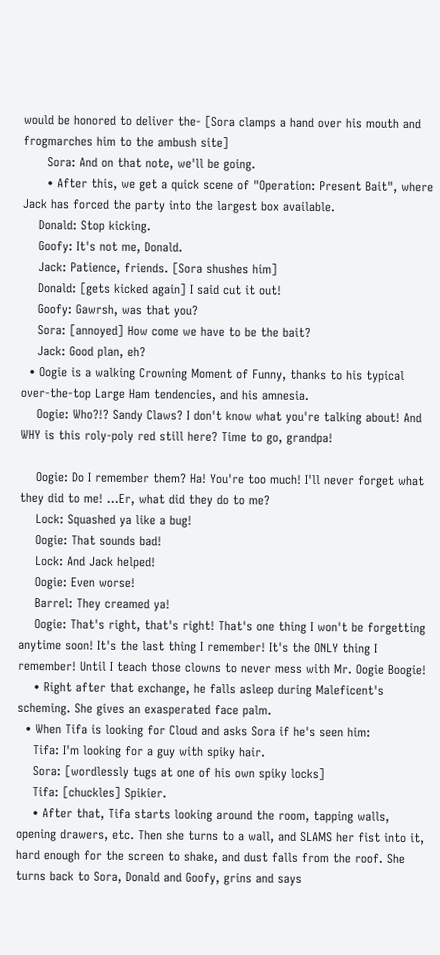would be honored to deliver the- [Sora clamps a hand over his mouth and frogmarches him to the ambush site]
      Sora: And on that note, we'll be going.
      • After this, we get a quick scene of "Operation: Present Bait", where Jack has forced the party into the largest box available.
    Donald: Stop kicking.
    Goofy: It's not me, Donald.
    Jack: Patience, friends. [Sora shushes him]
    Donald: [gets kicked again] I said cut it out!
    Goofy: Gawrsh, was that you?
    Sora: [annoyed] How come we have to be the bait?
    Jack: Good plan, eh?
  • Oogie is a walking Crowning Moment of Funny, thanks to his typical over-the-top Large Ham tendencies, and his amnesia.
    Oogie: Who?!? Sandy Claws? I don't know what you're talking about! And WHY is this roly-poly red still here? Time to go, grandpa!

    Oogie: Do I remember them? Ha! You're too much! I'll never forget what they did to me! …Er, what did they do to me?
    Lock: Squashed ya like a bug!
    Oogie: That sounds bad!
    Lock: And Jack helped!
    Oogie: Even worse!
    Barrel: They creamed ya!
    Oogie: That's right, that's right! That's one thing I won't be forgetting anytime soon! It's the last thing I remember! It's the ONLY thing I remember! Until I teach those clowns to never mess with Mr. Oogie Boogie!
    • Right after that exchange, he falls asleep during Maleficent's scheming. She gives an exasperated face palm.
  • When Tifa is looking for Cloud and asks Sora if he's seen him:
    Tifa: I'm looking for a guy with spiky hair.
    Sora: [wordlessly tugs at one of his own spiky locks]
    Tifa: [chuckles] Spikier.
    • After that, Tifa starts looking around the room, tapping walls, opening drawers, etc. Then she turns to a wall, and SLAMS her fist into it, hard enough for the screen to shake, and dust falls from the roof. She turns back to Sora, Donald and Goofy, grins and says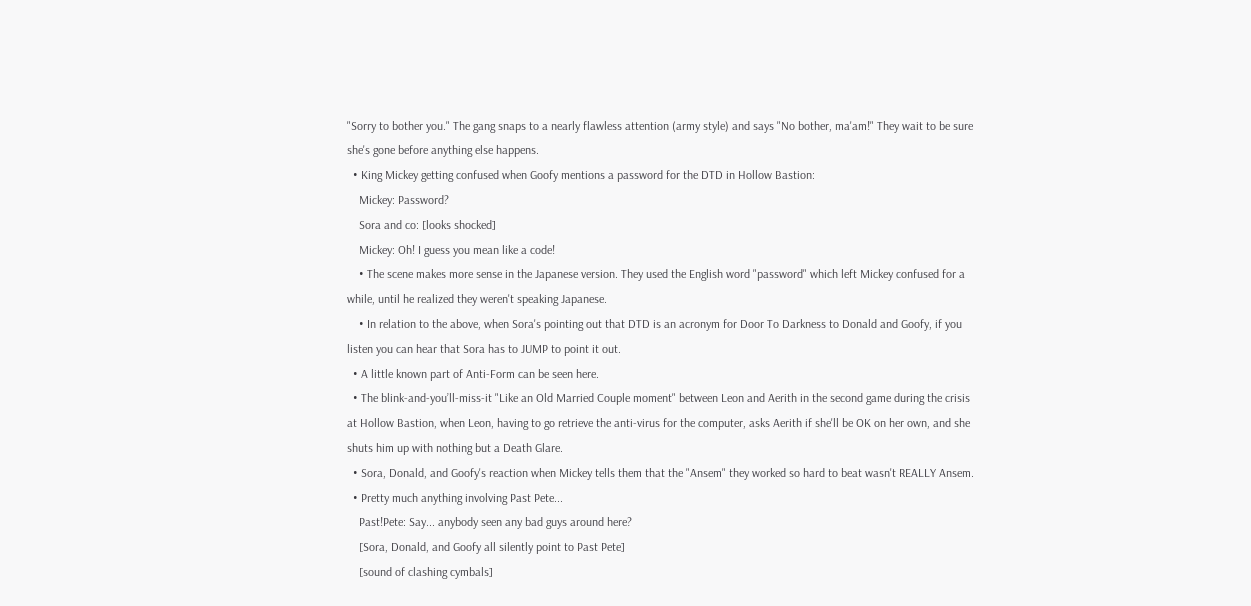"Sorry to bother you." The gang snaps to a nearly flawless attention (army style) and says "No bother, ma'am!" They wait to be sure she's gone before anything else happens.
  • King Mickey getting confused when Goofy mentions a password for the DTD in Hollow Bastion:
    Mickey: Password?
    Sora and co: [looks shocked]
    Mickey: Oh! I guess you mean like a code!
    • The scene makes more sense in the Japanese version. They used the English word "password" which left Mickey confused for a while, until he realized they weren't speaking Japanese.
    • In relation to the above, when Sora's pointing out that DTD is an acronym for Door To Darkness to Donald and Goofy, if you listen you can hear that Sora has to JUMP to point it out.
  • A little known part of Anti-Form can be seen here.
  • The blink-and-you’ll-miss-it "Like an Old Married Couple moment" between Leon and Aerith in the second game during the crisis at Hollow Bastion, when Leon, having to go retrieve the anti-virus for the computer, asks Aerith if she'll be OK on her own, and she shuts him up with nothing but a Death Glare.
  • Sora, Donald, and Goofy's reaction when Mickey tells them that the "Ansem" they worked so hard to beat wasn't REALLY Ansem.
  • Pretty much anything involving Past Pete...
    Past!Pete: Say... anybody seen any bad guys around here?
    [Sora, Donald, and Goofy all silently point to Past Pete]
    [sound of clashing cymbals]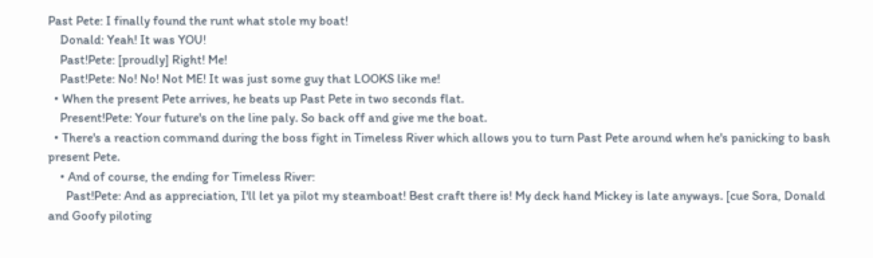Past Pete: I finally found the runt what stole my boat!
    Donald: Yeah! It was YOU!
    Past!Pete: [proudly] Right! Me!
    Past!Pete: No! No! Not ME! It was just some guy that LOOKS like me!
  • When the present Pete arrives, he beats up Past Pete in two seconds flat.
    Present!Pete: Your future's on the line paly. So back off and give me the boat.
  • There's a reaction command during the boss fight in Timeless River which allows you to turn Past Pete around when he's panicking to bash present Pete.
    • And of course, the ending for Timeless River:
      Past!Pete: And as appreciation, I'll let ya pilot my steamboat! Best craft there is! My deck hand Mickey is late anyways. [cue Sora, Donald and Goofy piloting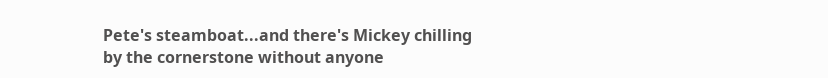Pete's steamboat...and there's Mickey chilling by the cornerstone without anyone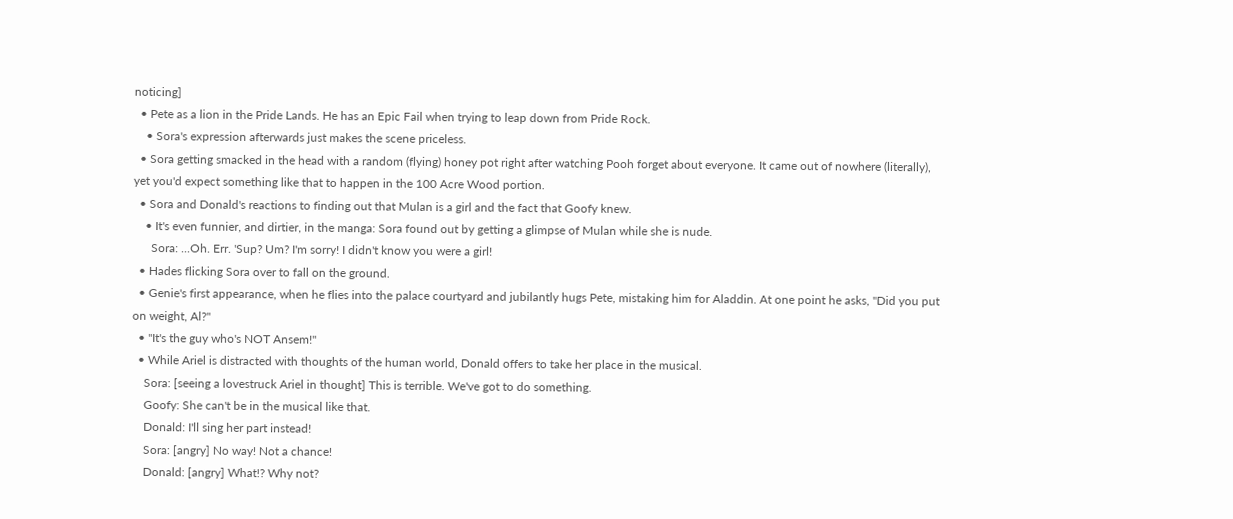noticing]
  • Pete as a lion in the Pride Lands. He has an Epic Fail when trying to leap down from Pride Rock.
    • Sora's expression afterwards just makes the scene priceless.
  • Sora getting smacked in the head with a random (flying) honey pot right after watching Pooh forget about everyone. It came out of nowhere (literally), yet you'd expect something like that to happen in the 100 Acre Wood portion.
  • Sora and Donald's reactions to finding out that Mulan is a girl and the fact that Goofy knew.
    • It's even funnier, and dirtier, in the manga: Sora found out by getting a glimpse of Mulan while she is nude.
      Sora: ...Oh. Err. 'Sup? Um? I'm sorry! I didn't know you were a girl!
  • Hades flicking Sora over to fall on the ground.
  • Genie's first appearance, when he flies into the palace courtyard and jubilantly hugs Pete, mistaking him for Aladdin. At one point he asks, "Did you put on weight, Al?"
  • "It's the guy who's NOT Ansem!"
  • While Ariel is distracted with thoughts of the human world, Donald offers to take her place in the musical.
    Sora: [seeing a lovestruck Ariel in thought] This is terrible. We've got to do something.
    Goofy: She can't be in the musical like that.
    Donald: I'll sing her part instead!
    Sora: [angry] No way! Not a chance!
    Donald: [angry] What!? Why not?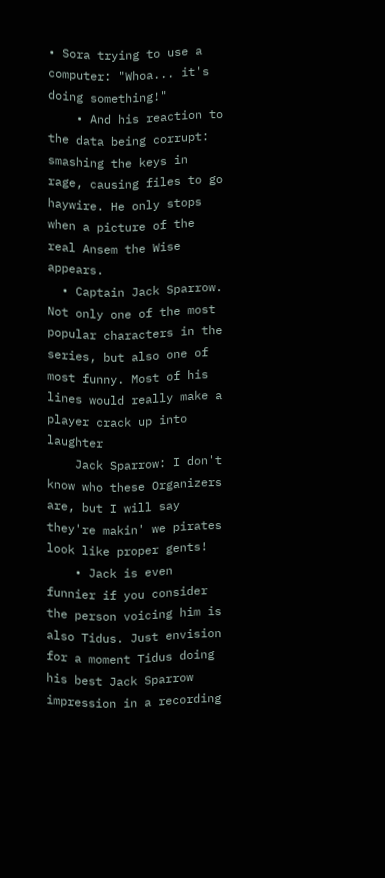• Sora trying to use a computer: "Whoa... it's doing something!"
    • And his reaction to the data being corrupt: smashing the keys in rage, causing files to go haywire. He only stops when a picture of the real Ansem the Wise appears.
  • Captain Jack Sparrow. Not only one of the most popular characters in the series, but also one of most funny. Most of his lines would really make a player crack up into laughter
    Jack Sparrow: I don't know who these Organizers are, but I will say they're makin' we pirates look like proper gents!
    • Jack is even funnier if you consider the person voicing him is also Tidus. Just envision for a moment Tidus doing his best Jack Sparrow impression in a recording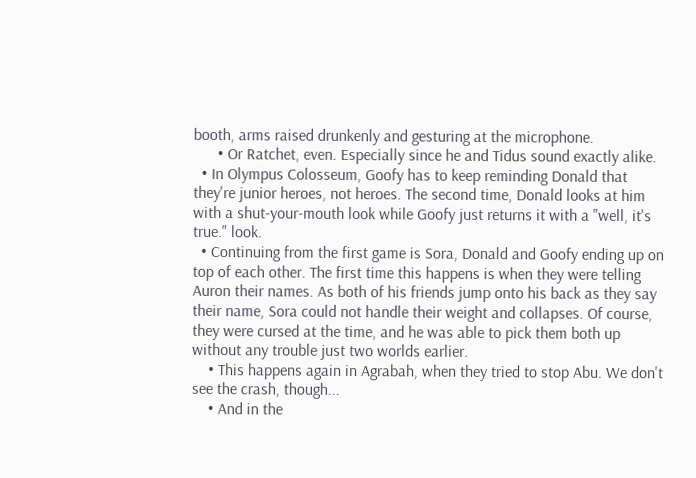booth, arms raised drunkenly and gesturing at the microphone.
      • Or Ratchet, even. Especially since he and Tidus sound exactly alike.
  • In Olympus Colosseum, Goofy has to keep reminding Donald that they're junior heroes, not heroes. The second time, Donald looks at him with a shut-your-mouth look while Goofy just returns it with a "well, it's true." look.
  • Continuing from the first game is Sora, Donald and Goofy ending up on top of each other. The first time this happens is when they were telling Auron their names. As both of his friends jump onto his back as they say their name, Sora could not handle their weight and collapses. Of course, they were cursed at the time, and he was able to pick them both up without any trouble just two worlds earlier.
    • This happens again in Agrabah, when they tried to stop Abu. We don't see the crash, though...
    • And in the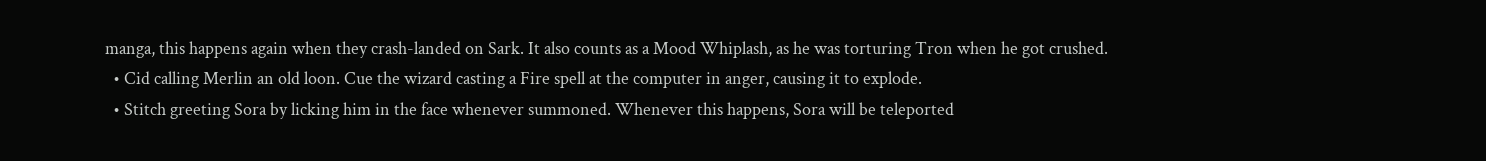manga, this happens again when they crash-landed on Sark. It also counts as a Mood Whiplash, as he was torturing Tron when he got crushed.
  • Cid calling Merlin an old loon. Cue the wizard casting a Fire spell at the computer in anger, causing it to explode.
  • Stitch greeting Sora by licking him in the face whenever summoned. Whenever this happens, Sora will be teleported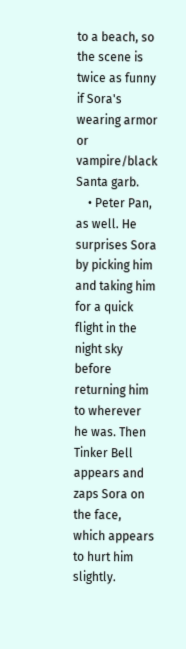to a beach, so the scene is twice as funny if Sora's wearing armor or vampire/black Santa garb.
    • Peter Pan, as well. He surprises Sora by picking him and taking him for a quick flight in the night sky before returning him to wherever he was. Then Tinker Bell appears and zaps Sora on the face, which appears to hurt him slightly.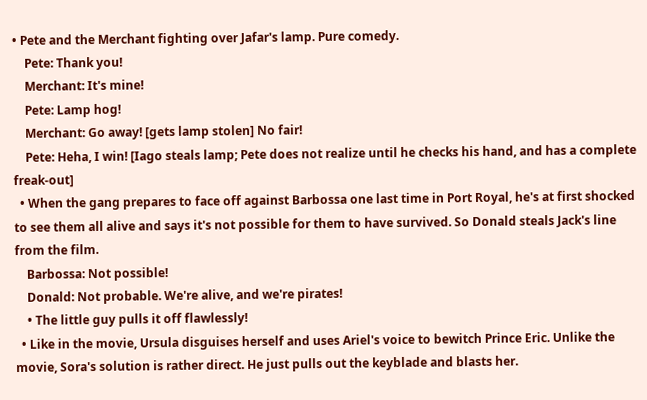• Pete and the Merchant fighting over Jafar's lamp. Pure comedy.
    Pete: Thank you!
    Merchant: It's mine!
    Pete: Lamp hog!
    Merchant: Go away! [gets lamp stolen] No fair!
    Pete: Heha, I win! [Iago steals lamp; Pete does not realize until he checks his hand, and has a complete freak-out]
  • When the gang prepares to face off against Barbossa one last time in Port Royal, he's at first shocked to see them all alive and says it's not possible for them to have survived. So Donald steals Jack's line from the film.
    Barbossa: Not possible!
    Donald: Not probable. We're alive, and we're pirates!
    • The little guy pulls it off flawlessly!
  • Like in the movie, Ursula disguises herself and uses Ariel's voice to bewitch Prince Eric. Unlike the movie, Sora's solution is rather direct. He just pulls out the keyblade and blasts her.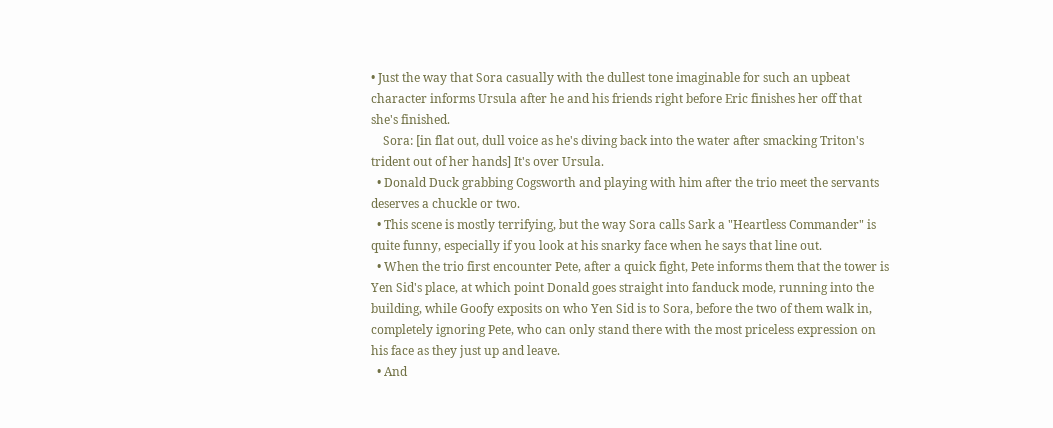• Just the way that Sora casually with the dullest tone imaginable for such an upbeat character informs Ursula after he and his friends right before Eric finishes her off that she's finished.
    Sora: [in flat out, dull voice as he's diving back into the water after smacking Triton's trident out of her hands] It's over Ursula.
  • Donald Duck grabbing Cogsworth and playing with him after the trio meet the servants deserves a chuckle or two.
  • This scene is mostly terrifying, but the way Sora calls Sark a "Heartless Commander" is quite funny, especially if you look at his snarky face when he says that line out.
  • When the trio first encounter Pete, after a quick fight, Pete informs them that the tower is Yen Sid's place, at which point Donald goes straight into fanduck mode, running into the building, while Goofy exposits on who Yen Sid is to Sora, before the two of them walk in, completely ignoring Pete, who can only stand there with the most priceless expression on his face as they just up and leave.
  • And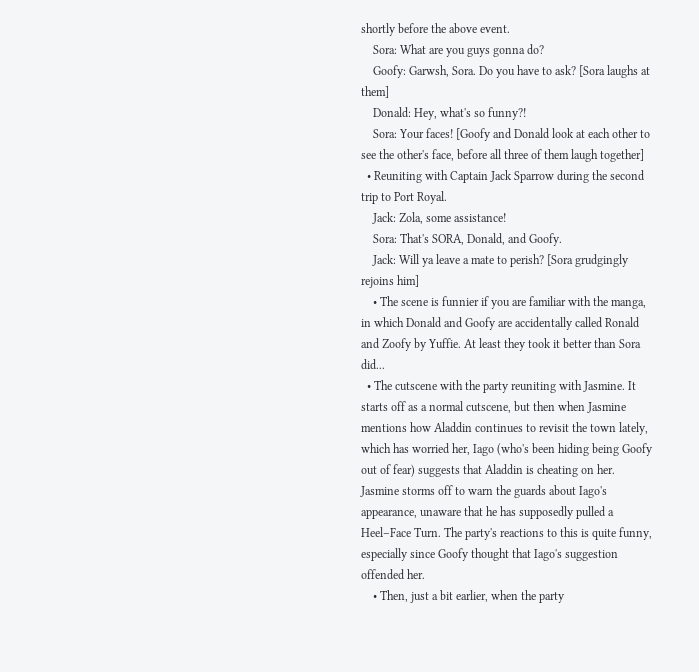shortly before the above event.
    Sora: What are you guys gonna do?
    Goofy: Garwsh, Sora. Do you have to ask? [Sora laughs at them]
    Donald: Hey, what's so funny?!
    Sora: Your faces! [Goofy and Donald look at each other to see the other's face, before all three of them laugh together]
  • Reuniting with Captain Jack Sparrow during the second trip to Port Royal.
    Jack: Zola, some assistance!
    Sora: That's SORA, Donald, and Goofy.
    Jack: Will ya leave a mate to perish? [Sora grudgingly rejoins him]
    • The scene is funnier if you are familiar with the manga, in which Donald and Goofy are accidentally called Ronald and Zoofy by Yuffie. At least they took it better than Sora did...
  • The cutscene with the party reuniting with Jasmine. It starts off as a normal cutscene, but then when Jasmine mentions how Aladdin continues to revisit the town lately, which has worried her, Iago (who's been hiding being Goofy out of fear) suggests that Aladdin is cheating on her. Jasmine storms off to warn the guards about Iago's appearance, unaware that he has supposedly pulled a Heel–Face Turn. The party's reactions to this is quite funny, especially since Goofy thought that Iago's suggestion offended her.
    • Then, just a bit earlier, when the party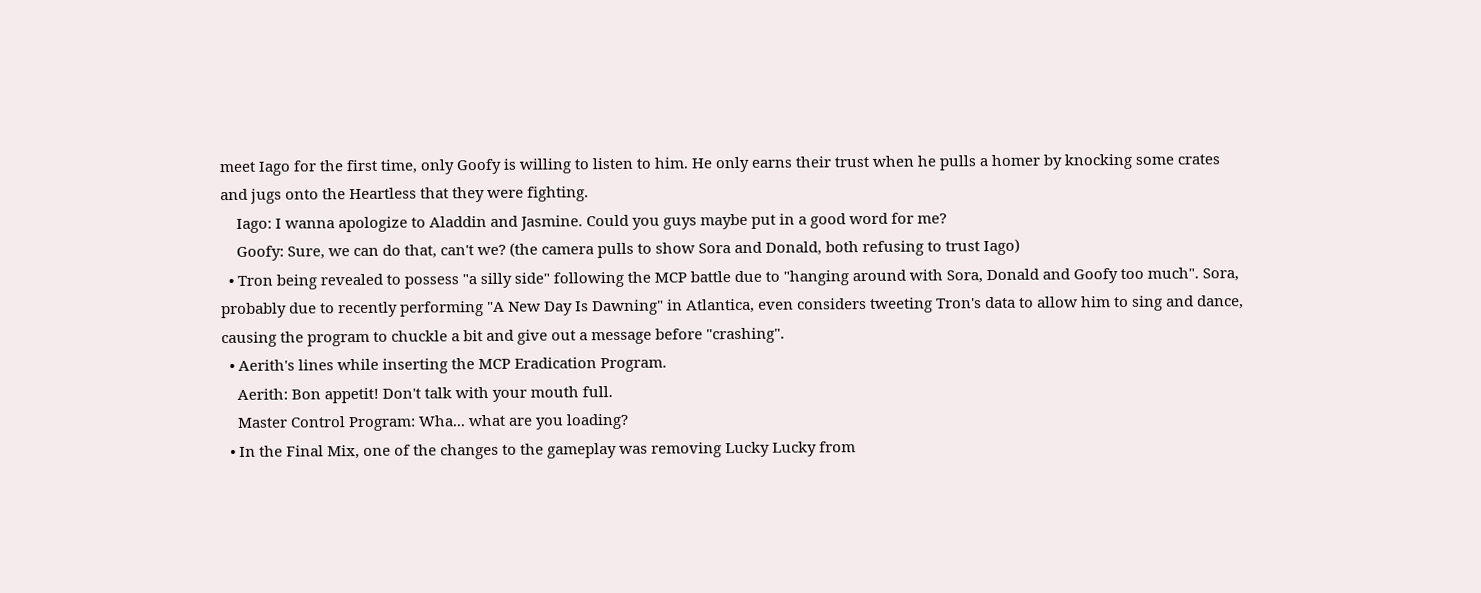meet Iago for the first time, only Goofy is willing to listen to him. He only earns their trust when he pulls a homer by knocking some crates and jugs onto the Heartless that they were fighting.
    Iago: I wanna apologize to Aladdin and Jasmine. Could you guys maybe put in a good word for me?
    Goofy: Sure, we can do that, can't we? (the camera pulls to show Sora and Donald, both refusing to trust Iago)
  • Tron being revealed to possess "a silly side" following the MCP battle due to "hanging around with Sora, Donald and Goofy too much". Sora, probably due to recently performing "A New Day Is Dawning" in Atlantica, even considers tweeting Tron's data to allow him to sing and dance, causing the program to chuckle a bit and give out a message before "crashing".
  • Aerith's lines while inserting the MCP Eradication Program.
    Aerith: Bon appetit! Don't talk with your mouth full.
    Master Control Program: Wha... what are you loading?
  • In the Final Mix, one of the changes to the gameplay was removing Lucky Lucky from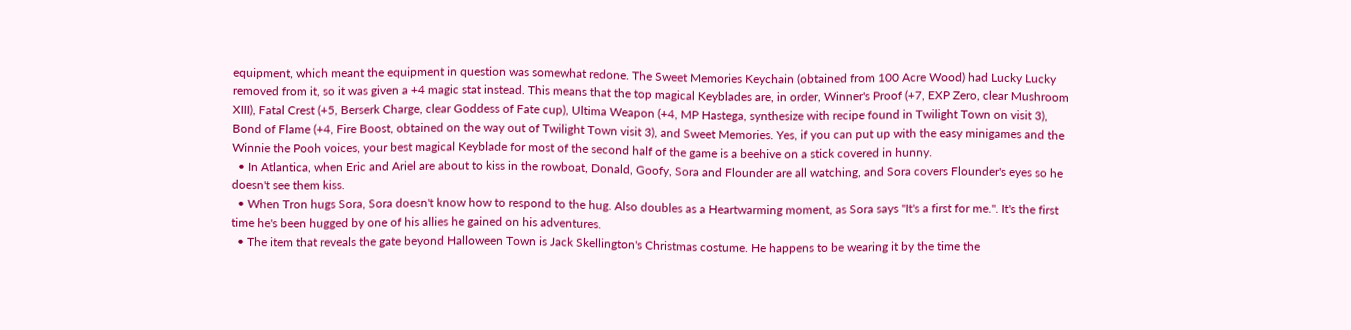equipment, which meant the equipment in question was somewhat redone. The Sweet Memories Keychain (obtained from 100 Acre Wood) had Lucky Lucky removed from it, so it was given a +4 magic stat instead. This means that the top magical Keyblades are, in order, Winner's Proof (+7, EXP Zero, clear Mushroom XIII), Fatal Crest (+5, Berserk Charge, clear Goddess of Fate cup), Ultima Weapon (+4, MP Hastega, synthesize with recipe found in Twilight Town on visit 3), Bond of Flame (+4, Fire Boost, obtained on the way out of Twilight Town visit 3), and Sweet Memories. Yes, if you can put up with the easy minigames and the Winnie the Pooh voices, your best magical Keyblade for most of the second half of the game is a beehive on a stick covered in hunny.
  • In Atlantica, when Eric and Ariel are about to kiss in the rowboat, Donald, Goofy, Sora and Flounder are all watching, and Sora covers Flounder's eyes so he doesn't see them kiss.
  • When Tron hugs Sora, Sora doesn't know how to respond to the hug. Also doubles as a Heartwarming moment, as Sora says "It's a first for me.". It's the first time he's been hugged by one of his allies he gained on his adventures.
  • The item that reveals the gate beyond Halloween Town is Jack Skellington's Christmas costume. He happens to be wearing it by the time the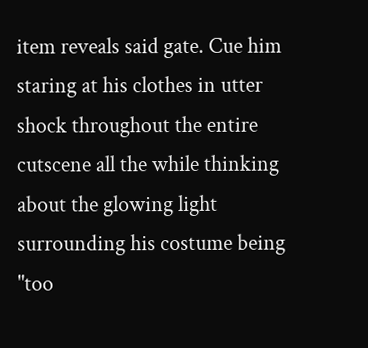item reveals said gate. Cue him staring at his clothes in utter shock throughout the entire cutscene all the while thinking about the glowing light surrounding his costume being "too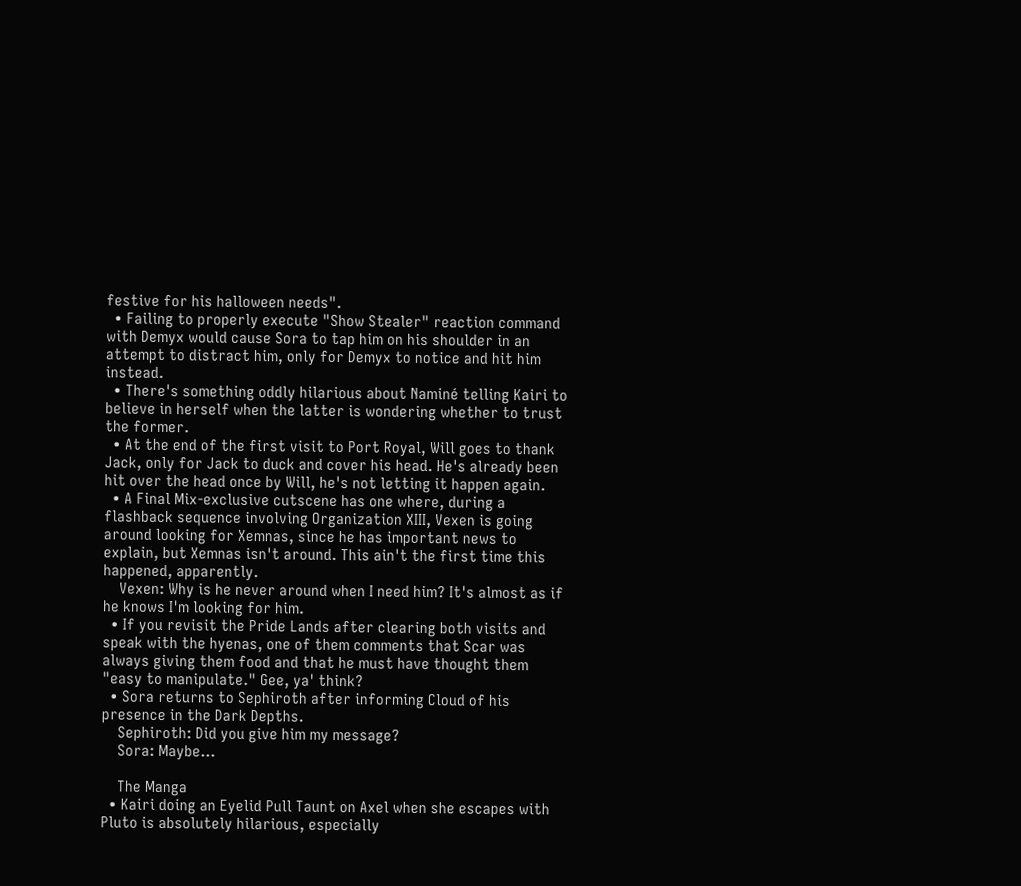festive for his halloween needs".
  • Failing to properly execute "Show Stealer" reaction command with Demyx would cause Sora to tap him on his shoulder in an attempt to distract him, only for Demyx to notice and hit him instead.
  • There's something oddly hilarious about Naminé telling Kairi to believe in herself when the latter is wondering whether to trust the former.
  • At the end of the first visit to Port Royal, Will goes to thank Jack, only for Jack to duck and cover his head. He's already been hit over the head once by Will, he's not letting it happen again.
  • A Final Mix-exclusive cutscene has one where, during a flashback sequence involving Organization XIII, Vexen is going around looking for Xemnas, since he has important news to explain, but Xemnas isn't around. This ain't the first time this happened, apparently.
    Vexen: Why is he never around when I need him? It's almost as if he knows I'm looking for him.
  • If you revisit the Pride Lands after clearing both visits and speak with the hyenas, one of them comments that Scar was always giving them food and that he must have thought them "easy to manipulate." Gee, ya' think?
  • Sora returns to Sephiroth after informing Cloud of his presence in the Dark Depths.
    Sephiroth: Did you give him my message?
    Sora: Maybe...

    The Manga
  • Kairi doing an Eyelid Pull Taunt on Axel when she escapes with Pluto is absolutely hilarious, especially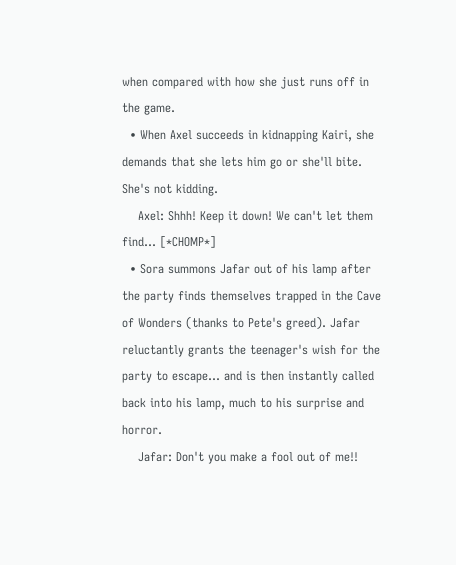when compared with how she just runs off in the game.
  • When Axel succeeds in kidnapping Kairi, she demands that she lets him go or she'll bite. She's not kidding.
    Axel: Shhh! Keep it down! We can't let them find... [*CHOMP*]
  • Sora summons Jafar out of his lamp after the party finds themselves trapped in the Cave of Wonders (thanks to Pete's greed). Jafar reluctantly grants the teenager's wish for the party to escape... and is then instantly called back into his lamp, much to his surprise and horror.
    Jafar: Don't you make a fool out of me!!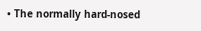• The normally hard-nosed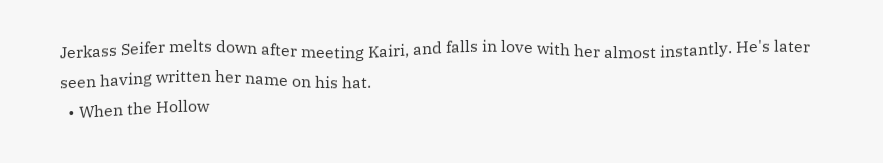Jerkass Seifer melts down after meeting Kairi, and falls in love with her almost instantly. He's later seen having written her name on his hat.
  • When the Hollow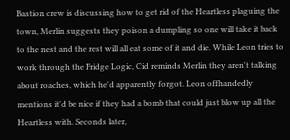Bastion crew is discussing how to get rid of the Heartless plaguing the town, Merlin suggests they poison a dumpling so one will take it back to the nest and the rest will all eat some of it and die. While Leon tries to work through the Fridge Logic, Cid reminds Merlin they aren't talking about roaches, which he'd apparently forgot. Leon offhandedly mentions it'd be nice if they had a bomb that could just blow up all the Heartless with. Seconds later,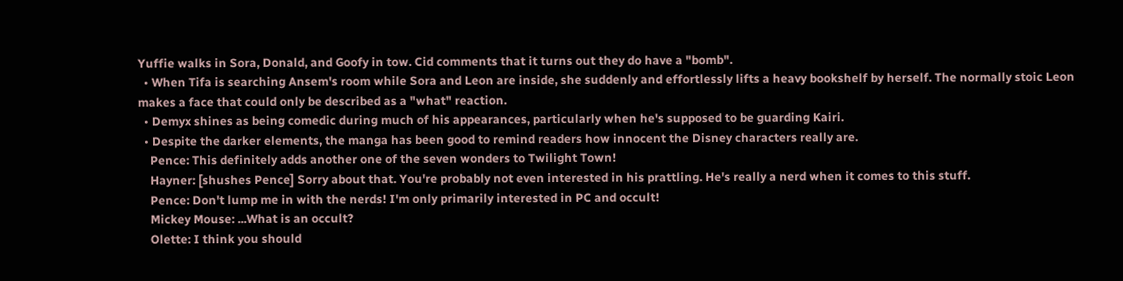Yuffie walks in Sora, Donald, and Goofy in tow. Cid comments that it turns out they do have a "bomb".
  • When Tifa is searching Ansem's room while Sora and Leon are inside, she suddenly and effortlessly lifts a heavy bookshelf by herself. The normally stoic Leon makes a face that could only be described as a "what" reaction.
  • Demyx shines as being comedic during much of his appearances, particularly when he's supposed to be guarding Kairi.
  • Despite the darker elements, the manga has been good to remind readers how innocent the Disney characters really are.
    Pence: This definitely adds another one of the seven wonders to Twilight Town!
    Hayner: [shushes Pence] Sorry about that. You're probably not even interested in his prattling. He's really a nerd when it comes to this stuff.
    Pence: Don't lump me in with the nerds! I'm only primarily interested in PC and occult!
    Mickey Mouse: ...What is an occult?
    Olette: I think you should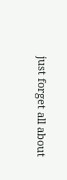just forget all about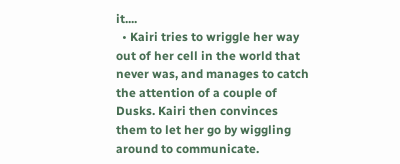it....
  • Kairi tries to wriggle her way out of her cell in the world that never was, and manages to catch the attention of a couple of Dusks. Kairi then convinces them to let her go by wiggling around to communicate.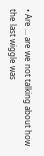• Are ... are we not talking about how the last wiggle was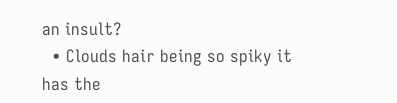an insult?
  • Clouds hair being so spiky it has the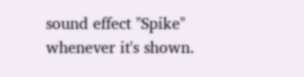sound effect "Spike" whenever it's shown.